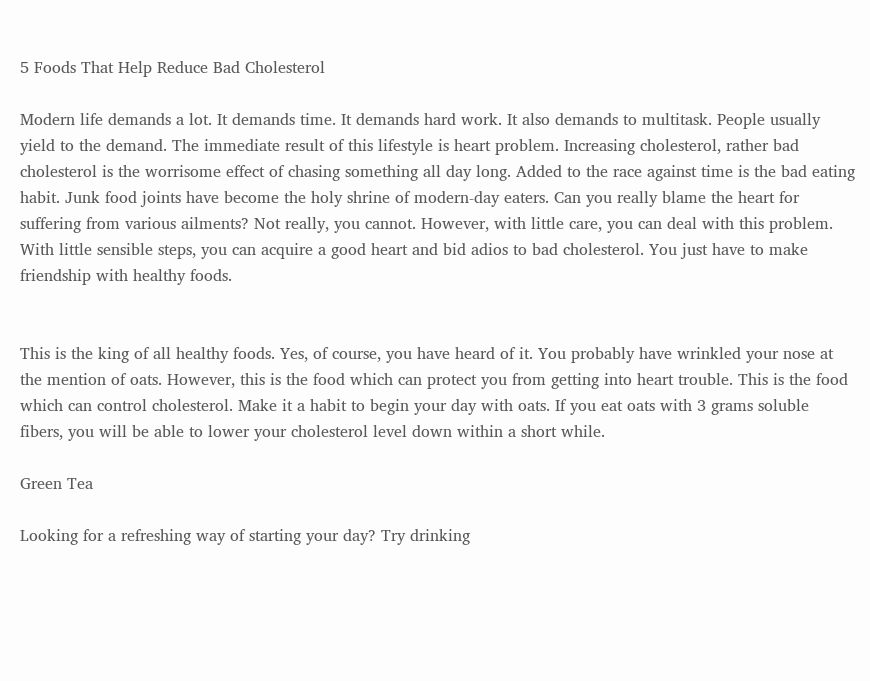5 Foods That Help Reduce Bad Cholesterol

Modern life demands a lot. It demands time. It demands hard work. It also demands to multitask. People usually yield to the demand. The immediate result of this lifestyle is heart problem. Increasing cholesterol, rather bad cholesterol is the worrisome effect of chasing something all day long. Added to the race against time is the bad eating habit. Junk food joints have become the holy shrine of modern-day eaters. Can you really blame the heart for suffering from various ailments? Not really, you cannot. However, with little care, you can deal with this problem. With little sensible steps, you can acquire a good heart and bid adios to bad cholesterol. You just have to make friendship with healthy foods.


This is the king of all healthy foods. Yes, of course, you have heard of it. You probably have wrinkled your nose at the mention of oats. However, this is the food which can protect you from getting into heart trouble. This is the food which can control cholesterol. Make it a habit to begin your day with oats. If you eat oats with 3 grams soluble fibers, you will be able to lower your cholesterol level down within a short while.

Green Tea

Looking for a refreshing way of starting your day? Try drinking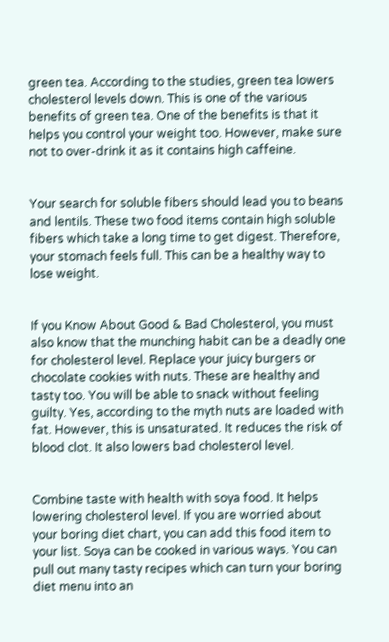green tea. According to the studies, green tea lowers cholesterol levels down. This is one of the various benefits of green tea. One of the benefits is that it helps you control your weight too. However, make sure not to over-drink it as it contains high caffeine.


Your search for soluble fibers should lead you to beans and lentils. These two food items contain high soluble fibers which take a long time to get digest. Therefore, your stomach feels full. This can be a healthy way to lose weight.


If you Know About Good & Bad Cholesterol, you must also know that the munching habit can be a deadly one for cholesterol level. Replace your juicy burgers or chocolate cookies with nuts. These are healthy and tasty too. You will be able to snack without feeling guilty. Yes, according to the myth nuts are loaded with fat. However, this is unsaturated. It reduces the risk of blood clot. It also lowers bad cholesterol level.


Combine taste with health with soya food. It helps lowering cholesterol level. If you are worried about your boring diet chart, you can add this food item to your list. Soya can be cooked in various ways. You can pull out many tasty recipes which can turn your boring diet menu into an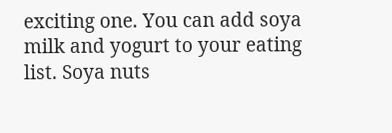exciting one. You can add soya milk and yogurt to your eating list. Soya nuts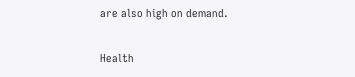are also high on demand.

Health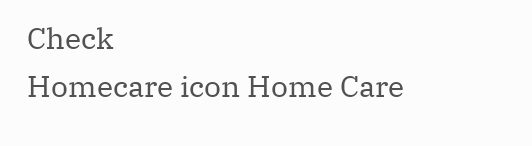Check
Homecare icon Home Care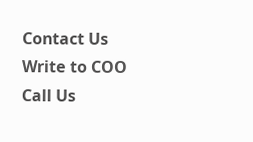Contact Us
Write to COO
Call Us